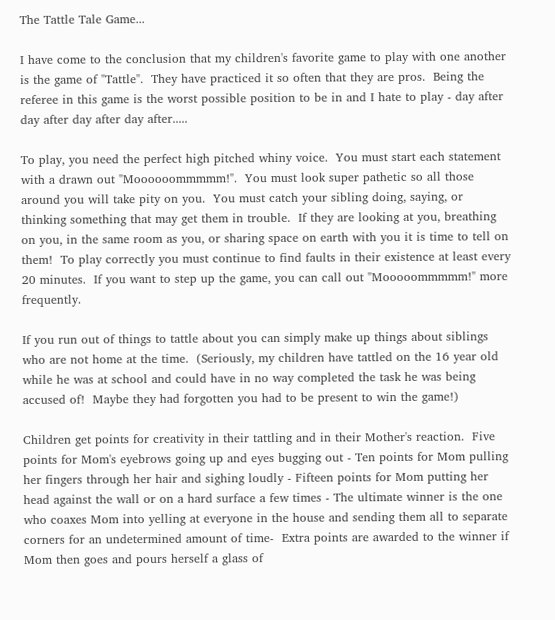The Tattle Tale Game...

I have come to the conclusion that my children's favorite game to play with one another is the game of "Tattle".  They have practiced it so often that they are pros.  Being the referee in this game is the worst possible position to be in and I hate to play - day after day after day after day after.....

To play, you need the perfect high pitched whiny voice.  You must start each statement with a drawn out "Moooooommmmm!".  You must look super pathetic so all those around you will take pity on you.  You must catch your sibling doing, saying, or thinking something that may get them in trouble.  If they are looking at you, breathing on you, in the same room as you, or sharing space on earth with you it is time to tell on them!  To play correctly you must continue to find faults in their existence at least every 20 minutes.  If you want to step up the game, you can call out "Mooooommmmm!" more frequently.

If you run out of things to tattle about you can simply make up things about siblings who are not home at the time.  (Seriously, my children have tattled on the 16 year old while he was at school and could have in no way completed the task he was being accused of!  Maybe they had forgotten you had to be present to win the game!)

Children get points for creativity in their tattling and in their Mother's reaction.  Five points for Mom's eyebrows going up and eyes bugging out - Ten points for Mom pulling her fingers through her hair and sighing loudly - Fifteen points for Mom putting her head against the wall or on a hard surface a few times - The ultimate winner is the one who coaxes Mom into yelling at everyone in the house and sending them all to separate corners for an undetermined amount of time-  Extra points are awarded to the winner if Mom then goes and pours herself a glass of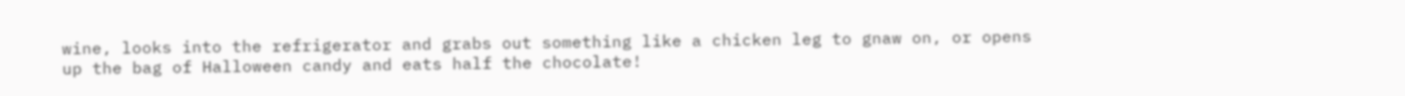wine, looks into the refrigerator and grabs out something like a chicken leg to gnaw on, or opens up the bag of Halloween candy and eats half the chocolate!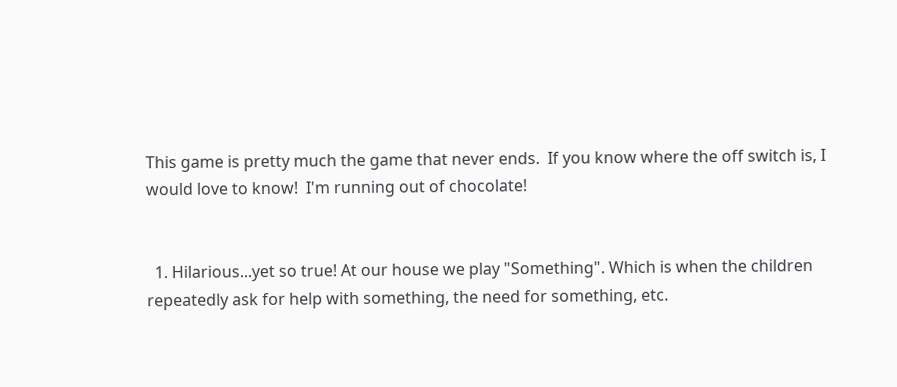This game is pretty much the game that never ends.  If you know where the off switch is, I would love to know!  I'm running out of chocolate!


  1. Hilarious...yet so true! At our house we play "Something". Which is when the children repeatedly ask for help with something, the need for something, etc.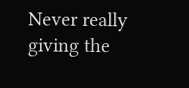Never really giving the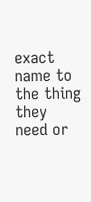exact name to the thing they need or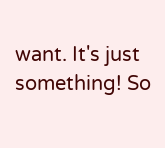want. It's just something! So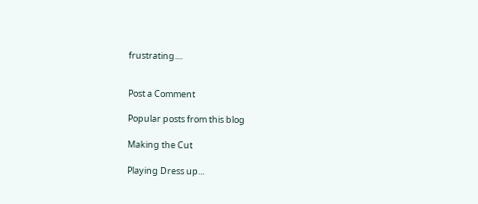frustrating....


Post a Comment

Popular posts from this blog

Making the Cut

Playing Dress up...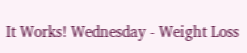It Works! Wednesday - Weight Loss